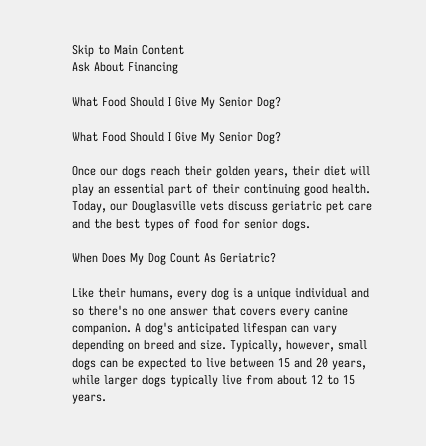Skip to Main Content
Ask About Financing

What Food Should I Give My Senior Dog?

What Food Should I Give My Senior Dog?

Once our dogs reach their golden years, their diet will play an essential part of their continuing good health. Today, our Douglasville vets discuss geriatric pet care and the best types of food for senior dogs.

When Does My Dog Count As Geriatric?

Like their humans, every dog is a unique individual and so there's no one answer that covers every canine companion. A dog's anticipated lifespan can vary depending on breed and size. Typically, however, small dogs can be expected to live between 15 and 20 years, while larger dogs typically live from about 12 to 15 years.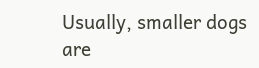Usually, smaller dogs are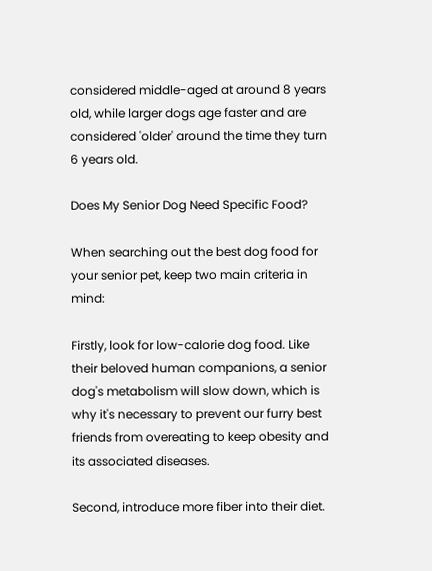considered middle-aged at around 8 years old, while larger dogs age faster and are considered 'older' around the time they turn 6 years old.

Does My Senior Dog Need Specific Food?

When searching out the best dog food for your senior pet, keep two main criteria in mind:

Firstly, look for low-calorie dog food. Like their beloved human companions, a senior dog's metabolism will slow down, which is why it's necessary to prevent our furry best friends from overeating to keep obesity and its associated diseases.

Second, introduce more fiber into their diet.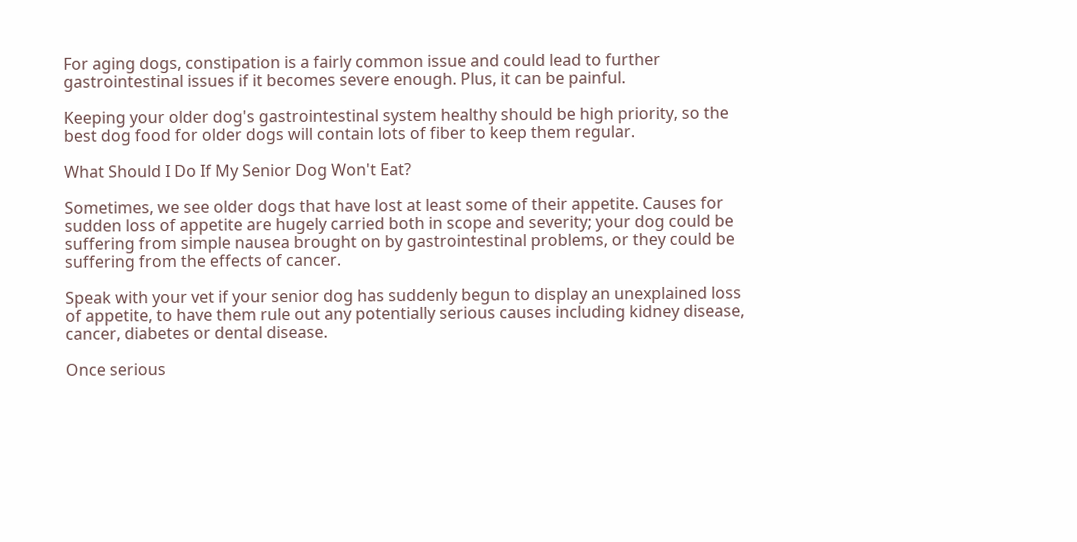For aging dogs, constipation is a fairly common issue and could lead to further gastrointestinal issues if it becomes severe enough. Plus, it can be painful.

Keeping your older dog's gastrointestinal system healthy should be high priority, so the best dog food for older dogs will contain lots of fiber to keep them regular.

What Should I Do If My Senior Dog Won't Eat?

Sometimes, we see older dogs that have lost at least some of their appetite. Causes for sudden loss of appetite are hugely carried both in scope and severity; your dog could be suffering from simple nausea brought on by gastrointestinal problems, or they could be suffering from the effects of cancer.

Speak with your vet if your senior dog has suddenly begun to display an unexplained loss of appetite, to have them rule out any potentially serious causes including kidney disease, cancer, diabetes or dental disease.

Once serious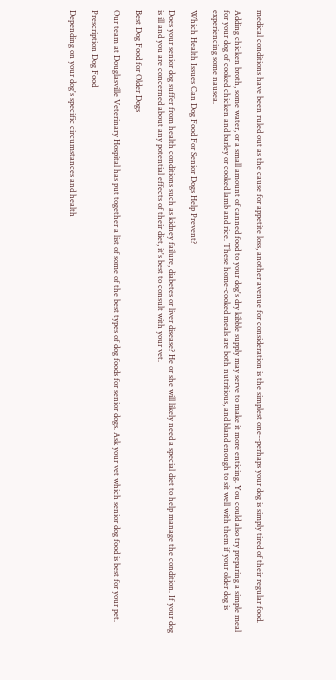medical conditions have been ruled out as the cause for appetite loss, another avenue for consideration is the simplest one--perhaps your dog is simply tired of their regular food.

Adding chicken broth, some water, or a small amount of canned food to your dog's dry kibble supply may serve to make it more enticing. You could also try preparing a simple meal for your dog of cooked chicken and barley or cooked lamb and rice. These home-cooked meals are both nutritious, and bland enough to sit well with them if your older dog is experiencing some nausea.

Which Health Issues Can Dog Food For Senior Dogs Help Prevent?

Does your senior dog suffer from health conditions such as kidney failure, diabetes or liver disease? He or she will likely need a special diet to help manage the condition. If your dog is ill and you are concerned about any potential effects of their diet, it's best to consult with your vet.

Best Dog Food for Older Dogs

Our team at Douglasville Veterinary Hospital has put together a list of some of the best types of dog foods for senior dogs. Ask your vet which senior dog food is best for your pet.

Prescription Dog Food

Depending on your dog's specific circumstances and health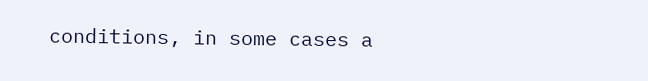conditions, in some cases a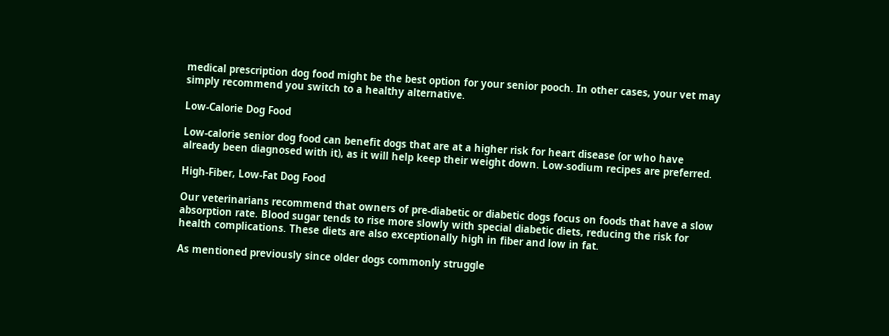medical prescription dog food might be the best option for your senior pooch. In other cases, your vet may simply recommend you switch to a healthy alternative.

Low-Calorie Dog Food

Low-calorie senior dog food can benefit dogs that are at a higher risk for heart disease (or who have already been diagnosed with it), as it will help keep their weight down. Low-sodium recipes are preferred.

High-Fiber, Low-Fat Dog Food

Our veterinarians recommend that owners of pre-diabetic or diabetic dogs focus on foods that have a slow absorption rate. Blood sugar tends to rise more slowly with special diabetic diets, reducing the risk for health complications. These diets are also exceptionally high in fiber and low in fat.

As mentioned previously since older dogs commonly struggle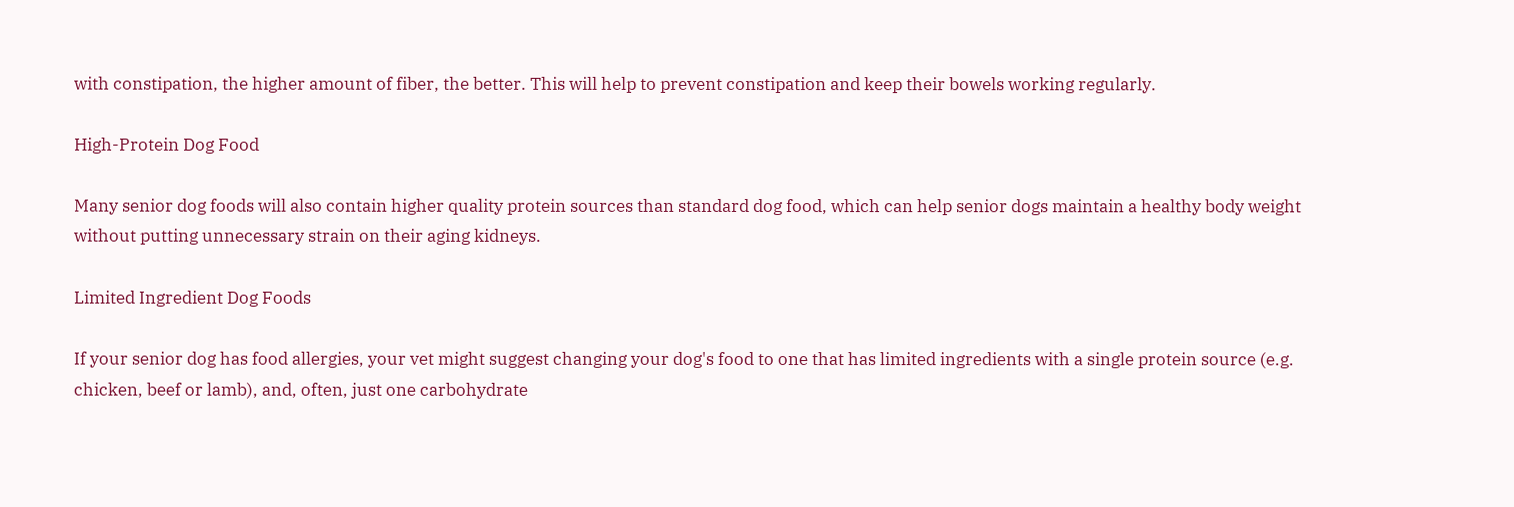with constipation, the higher amount of fiber, the better. This will help to prevent constipation and keep their bowels working regularly.

High-Protein Dog Food

Many senior dog foods will also contain higher quality protein sources than standard dog food, which can help senior dogs maintain a healthy body weight without putting unnecessary strain on their aging kidneys.

Limited Ingredient Dog Foods

If your senior dog has food allergies, your vet might suggest changing your dog's food to one that has limited ingredients with a single protein source (e.g. chicken, beef or lamb), and, often, just one carbohydrate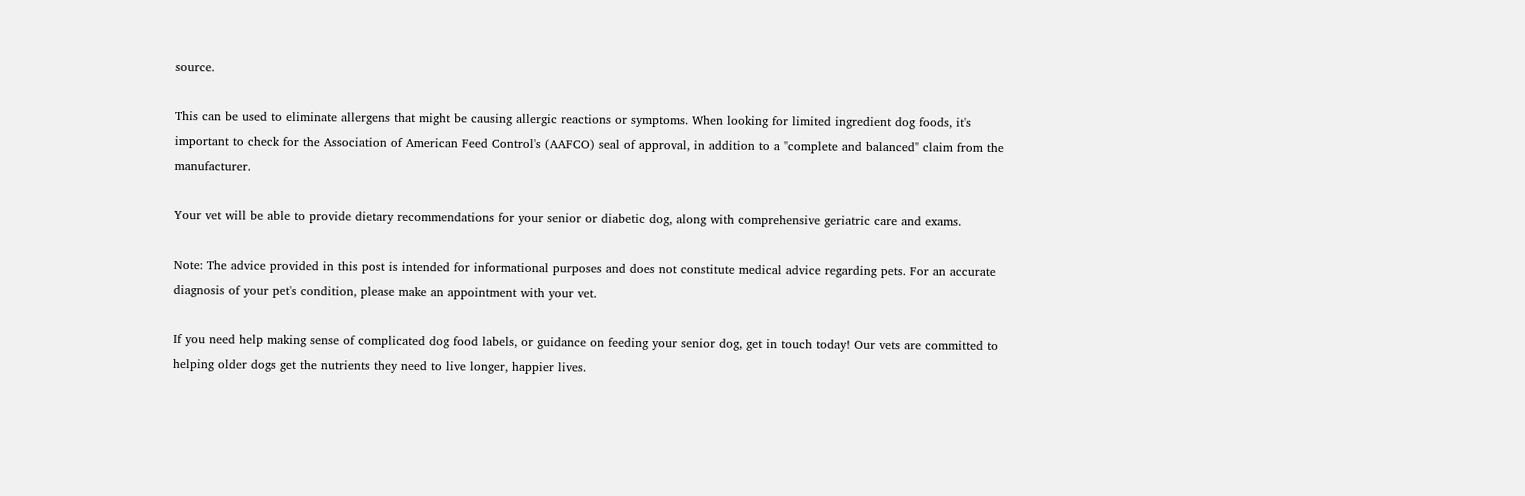source.

This can be used to eliminate allergens that might be causing allergic reactions or symptoms. When looking for limited ingredient dog foods, it's important to check for the Association of American Feed Control's (AAFCO) seal of approval, in addition to a "complete and balanced" claim from the manufacturer.

Your vet will be able to provide dietary recommendations for your senior or diabetic dog, along with comprehensive geriatric care and exams.

Note: The advice provided in this post is intended for informational purposes and does not constitute medical advice regarding pets. For an accurate diagnosis of your pet's condition, please make an appointment with your vet.

If you need help making sense of complicated dog food labels, or guidance on feeding your senior dog, get in touch today! Our vets are committed to helping older dogs get the nutrients they need to live longer, happier lives.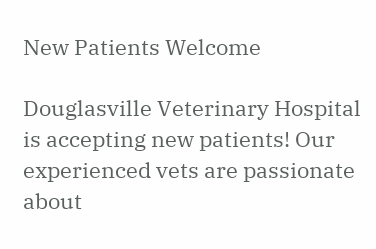New Patients Welcome

Douglasville Veterinary Hospital is accepting new patients! Our experienced vets are passionate about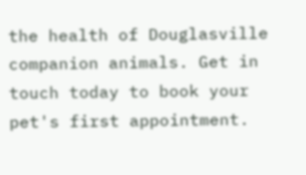the health of Douglasville companion animals. Get in touch today to book your pet's first appointment.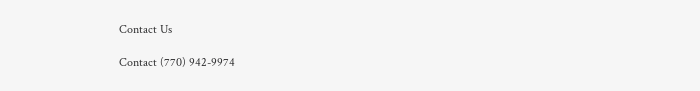Contact Us

Contact (770) 942-9974